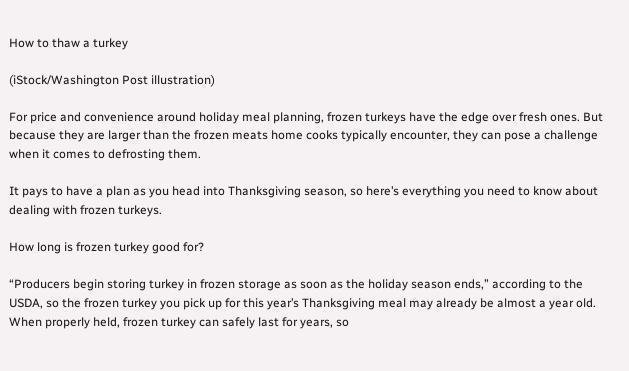How to thaw a turkey

(iStock/Washington Post illustration)

For price and convenience around holiday meal planning, frozen turkeys have the edge over fresh ones. But because they are larger than the frozen meats home cooks typically encounter, they can pose a challenge when it comes to defrosting them.

It pays to have a plan as you head into Thanksgiving season, so here’s everything you need to know about dealing with frozen turkeys.

How long is frozen turkey good for?

“Producers begin storing turkey in frozen storage as soon as the holiday season ends,” according to the USDA, so the frozen turkey you pick up for this year’s Thanksgiving meal may already be almost a year old. When properly held, frozen turkey can safely last for years, so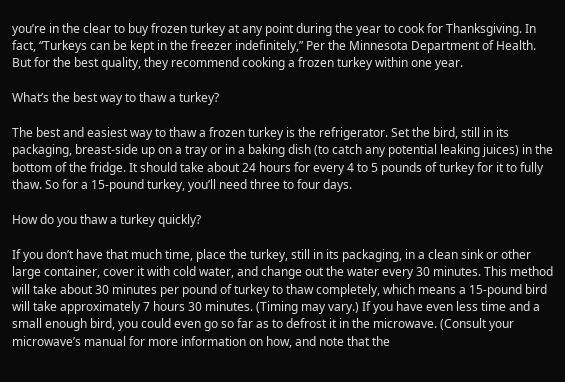you’re in the clear to buy frozen turkey at any point during the year to cook for Thanksgiving. In fact, “Turkeys can be kept in the freezer indefinitely,” Per the Minnesota Department of Health. But for the best quality, they recommend cooking a frozen turkey within one year.

What’s the best way to thaw a turkey?

The best and easiest way to thaw a frozen turkey is the refrigerator. Set the bird, still in its packaging, breast-side up on a tray or in a baking dish (to catch any potential leaking juices) in the bottom of the fridge. It should take about 24 hours for every 4 to 5 pounds of turkey for it to fully thaw. So for a 15-pound turkey, you’ll need three to four days.

How do you thaw a turkey quickly?

If you don’t have that much time, place the turkey, still in its packaging, in a clean sink or other large container, cover it with cold water, and change out the water every 30 minutes. This method will take about 30 minutes per pound of turkey to thaw completely, which means a 15-pound bird will take approximately 7 hours 30 minutes. (Timing may vary.) If you have even less time and a small enough bird, you could even go so far as to defrost it in the microwave. (Consult your microwave’s manual for more information on how, and note that the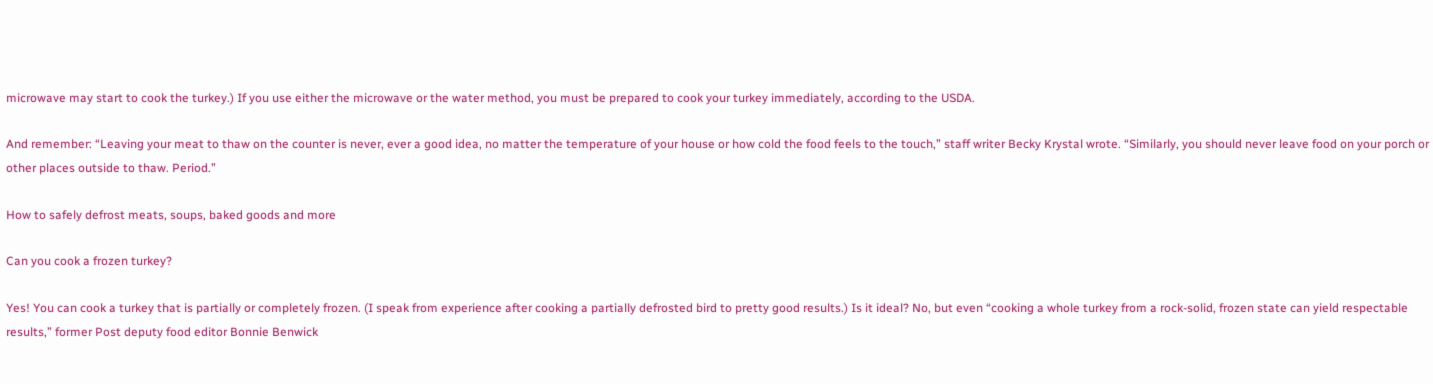microwave may start to cook the turkey.) If you use either the microwave or the water method, you must be prepared to cook your turkey immediately, according to the USDA.

And remember: “Leaving your meat to thaw on the counter is never, ever a good idea, no matter the temperature of your house or how cold the food feels to the touch,” staff writer Becky Krystal wrote. “Similarly, you should never leave food on your porch or other places outside to thaw. Period.”

How to safely defrost meats, soups, baked goods and more

Can you cook a frozen turkey?

Yes! You can cook a turkey that is partially or completely frozen. (I speak from experience after cooking a partially defrosted bird to pretty good results.) Is it ideal? No, but even “cooking a whole turkey from a rock-solid, frozen state can yield respectable results,” former Post deputy food editor Bonnie Benwick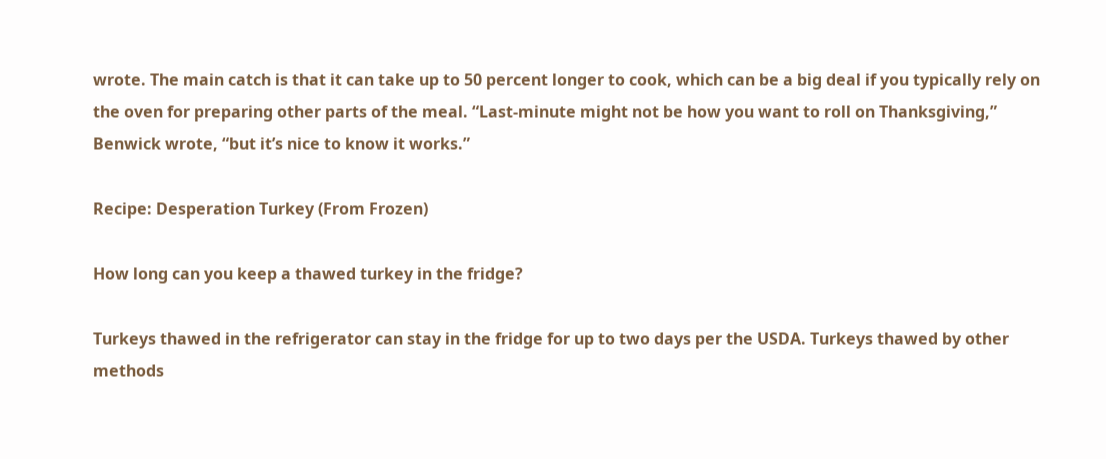wrote. The main catch is that it can take up to 50 percent longer to cook, which can be a big deal if you typically rely on the oven for preparing other parts of the meal. “Last-minute might not be how you want to roll on Thanksgiving,” Benwick wrote, “but it’s nice to know it works.”

Recipe: Desperation Turkey (From Frozen)

How long can you keep a thawed turkey in the fridge?

Turkeys thawed in the refrigerator can stay in the fridge for up to two days per the USDA. Turkeys thawed by other methods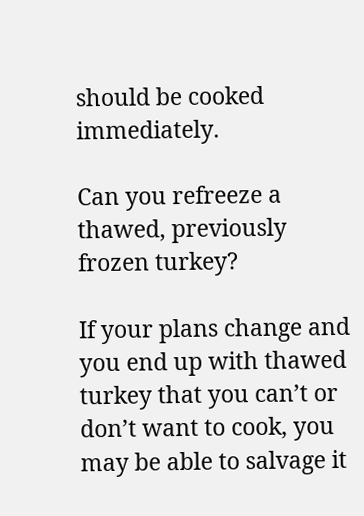should be cooked immediately.

Can you refreeze a thawed, previously frozen turkey?

If your plans change and you end up with thawed turkey that you can’t or don’t want to cook, you may be able to salvage it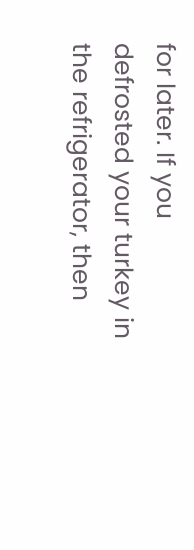for later. If you defrosted your turkey in the refrigerator, then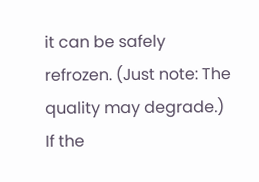it can be safely refrozen. (Just note: The quality may degrade.) If the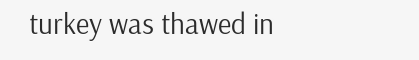turkey was thawed in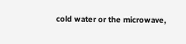cold water or the microwave,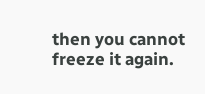then you cannot freeze it again.